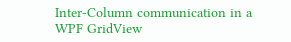Inter-Column communication in a WPF GridView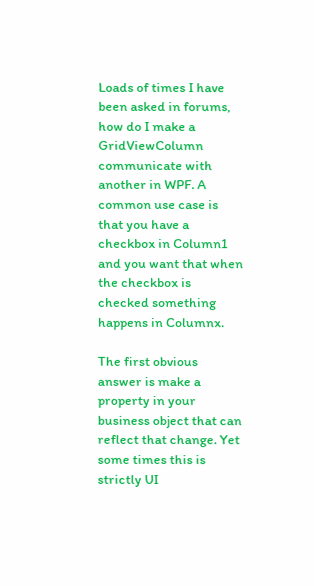Loads of times I have been asked in forums, how do I make a GridViewColumn communicate with another in WPF. A common use case is that you have a checkbox in Column1 and you want that when the checkbox is checked something happens in Columnx.

The first obvious answer is make a property in your business object that can reflect that change. Yet some times this is strictly UI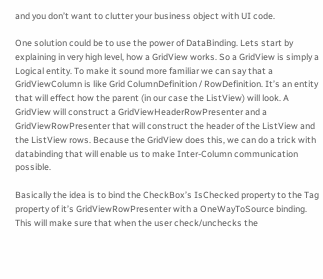and you don’t want to clutter your business object with UI code.

One solution could be to use the power of DataBinding. Lets start by explaining in very high level, how a GridView works. So a GridView is simply a Logical entity. To make it sound more familiar we can say that a GridViewColumn is like Grid ColumnDefinition / RowDefinition. It’s an entity that will effect how the parent (in our case the ListView) will look. A GridView will construct a GridViewHeaderRowPresenter and a GridViewRowPresenter that will construct the header of the ListView and the ListView rows. Because the GridView does this, we can do a trick with databinding that will enable us to make Inter-Column communication possible.

Basically the idea is to bind the CheckBox’s IsChecked property to the Tag property of it’s GridViewRowPresenter with a OneWayToSource binding. This will make sure that when the user check/unchecks the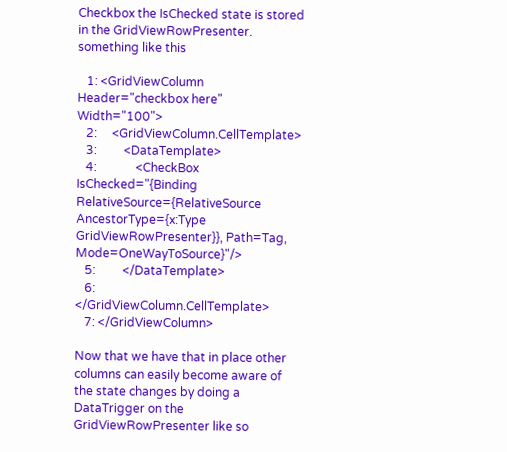Checkbox the IsChecked state is stored in the GridViewRowPresenter. something like this

   1: <GridViewColumn Header="checkbox here" Width="100">
   2:     <GridViewColumn.CellTemplate>
   3:         <DataTemplate>
   4:             <CheckBox IsChecked="{Binding RelativeSource={RelativeSource AncestorType={x:Type GridViewRowPresenter}}, Path=Tag, Mode=OneWayToSource}"/>
   5:         </DataTemplate>
   6:     </GridViewColumn.CellTemplate>
   7: </GridViewColumn>

Now that we have that in place other columns can easily become aware of the state changes by doing a DataTrigger on the GridViewRowPresenter like so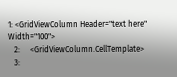1: <GridViewColumn Header="text here" Width="100">
   2:     <GridViewColumn.CellTemplate>
   3: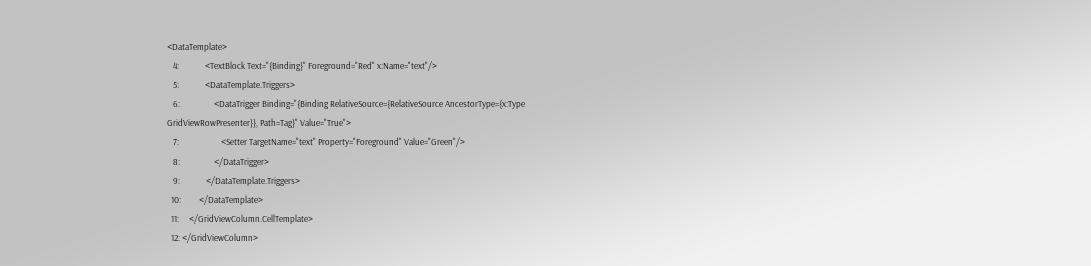<DataTemplate>
   4:             <TextBlock Text="{Binding}" Foreground="Red" x:Name="text"/>
   5:             <DataTemplate.Triggers>
   6:                 <DataTrigger Binding="{Binding RelativeSource={RelativeSource AncestorType={x:Type GridViewRowPresenter}}, Path=Tag}" Value="True">
   7:                     <Setter TargetName="text" Property="Foreground" Value="Green"/>
   8:                 </DataTrigger>
   9:             </DataTemplate.Triggers>
  10:         </DataTemplate>
  11:     </GridViewColumn.CellTemplate>
  12: </GridViewColumn>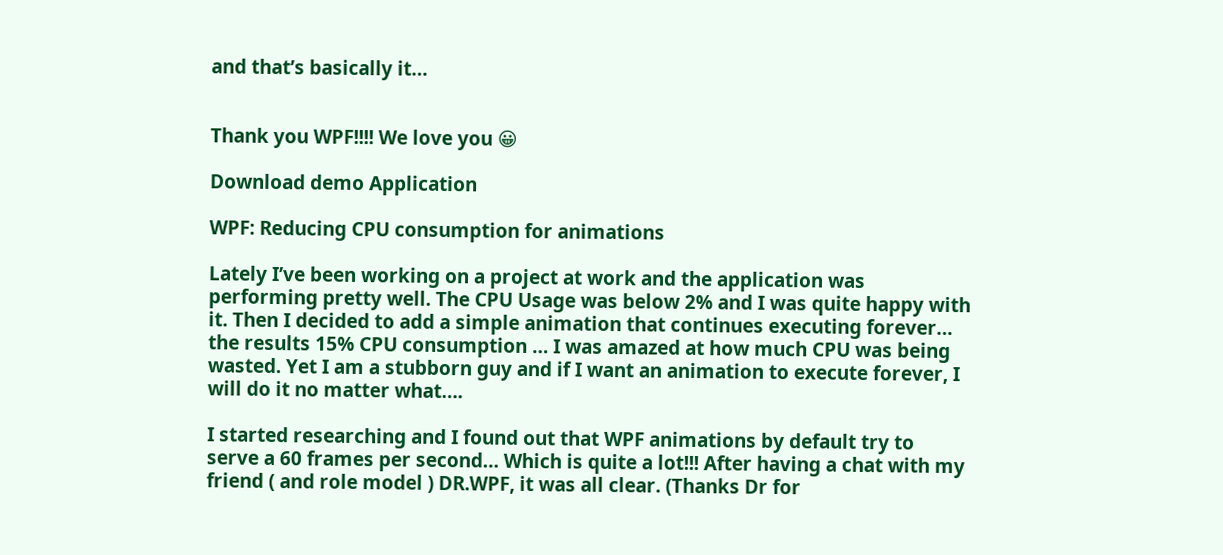and that’s basically it…


Thank you WPF!!!! We love you 😀

Download demo Application

WPF: Reducing CPU consumption for animations

Lately I’ve been working on a project at work and the application was performing pretty well. The CPU Usage was below 2% and I was quite happy with it. Then I decided to add a simple animation that continues executing forever… the results 15% CPU consumption … I was amazed at how much CPU was being wasted. Yet I am a stubborn guy and if I want an animation to execute forever, I will do it no matter what….

I started researching and I found out that WPF animations by default try to serve a 60 frames per second… Which is quite a lot!!! After having a chat with my friend ( and role model ) DR.WPF, it was all clear. (Thanks Dr for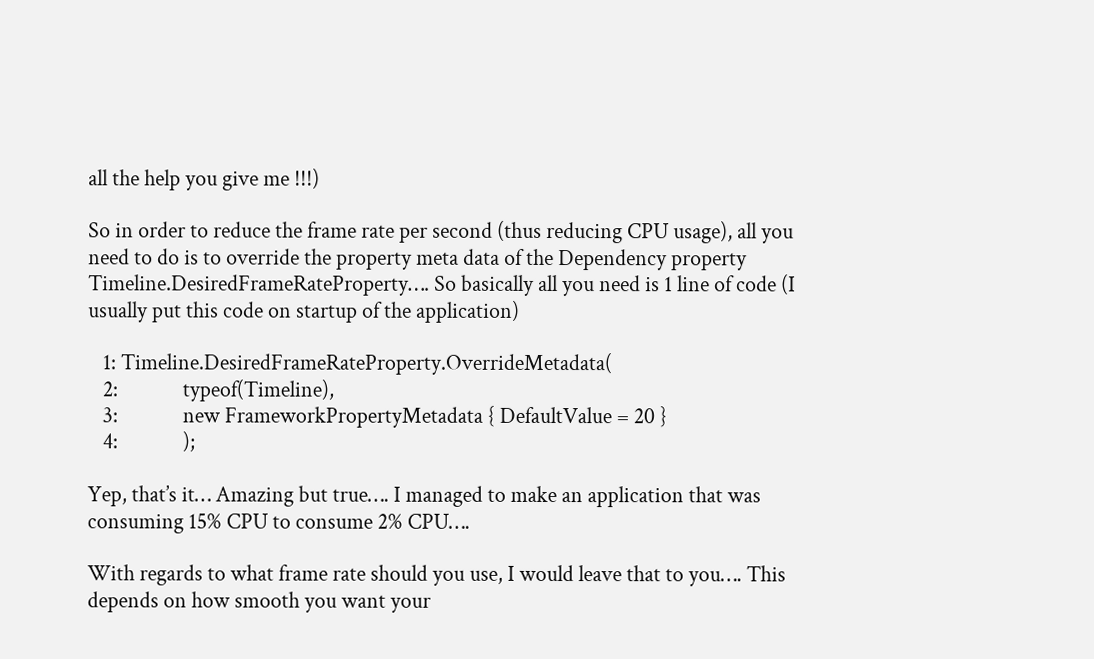all the help you give me !!!)

So in order to reduce the frame rate per second (thus reducing CPU usage), all you need to do is to override the property meta data of the Dependency property Timeline.DesiredFrameRateProperty…. So basically all you need is 1 line of code (I usually put this code on startup of the application)

   1: Timeline.DesiredFrameRateProperty.OverrideMetadata(
   2:             typeof(Timeline),
   3:             new FrameworkPropertyMetadata { DefaultValue = 20 }
   4:             );

Yep, that’s it… Amazing but true…. I managed to make an application that was consuming 15% CPU to consume 2% CPU….

With regards to what frame rate should you use, I would leave that to you…. This depends on how smooth you want your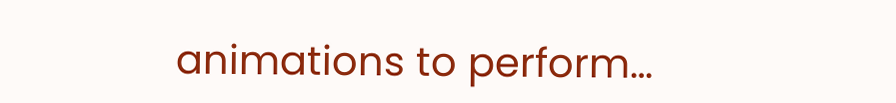animations to perform…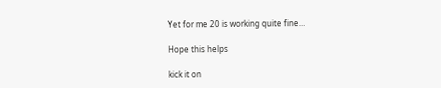Yet for me 20 is working quite fine…

Hope this helps

kick it on